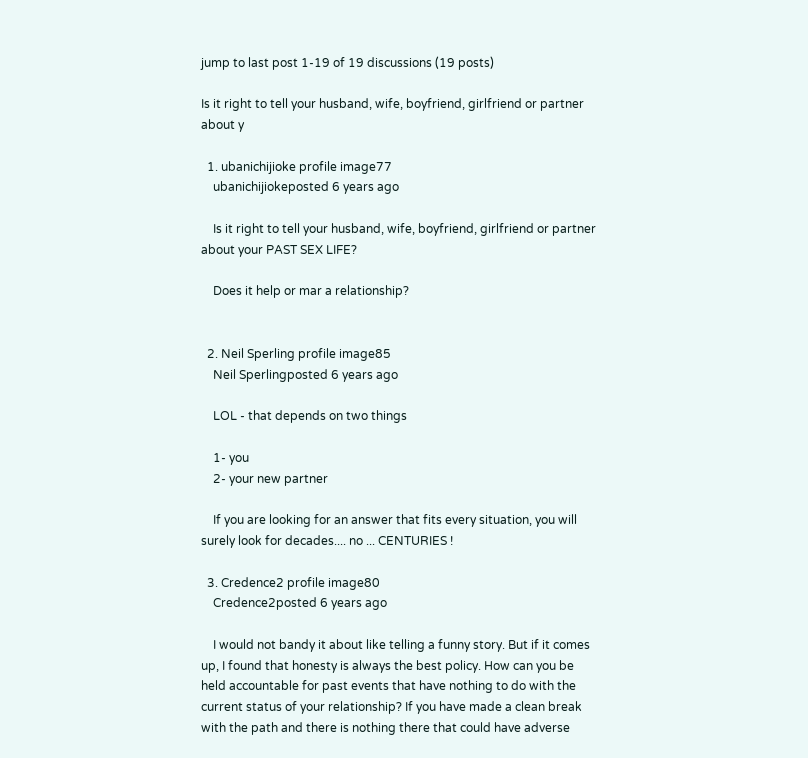jump to last post 1-19 of 19 discussions (19 posts)

Is it right to tell your husband, wife, boyfriend, girlfriend or partner about y

  1. ubanichijioke profile image77
    ubanichijiokeposted 6 years ago

    Is it right to tell your husband, wife, boyfriend, girlfriend or partner about your PAST SEX LIFE?

    Does it help or mar a relationship?


  2. Neil Sperling profile image85
    Neil Sperlingposted 6 years ago

    LOL - that depends on two things

    1- you
    2- your new partner

    If you are looking for an answer that fits every situation, you will surely look for decades.... no ... CENTURIES !

  3. Credence2 profile image80
    Credence2posted 6 years ago

    I would not bandy it about like telling a funny story. But if it comes up, I found that honesty is always the best policy. How can you be held accountable for past events that have nothing to do with the current status of your relationship? If you have made a clean break with the path and there is nothing there that could have adverse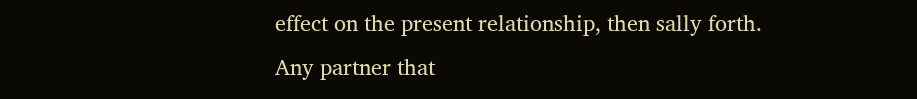effect on the present relationship, then sally forth. Any partner that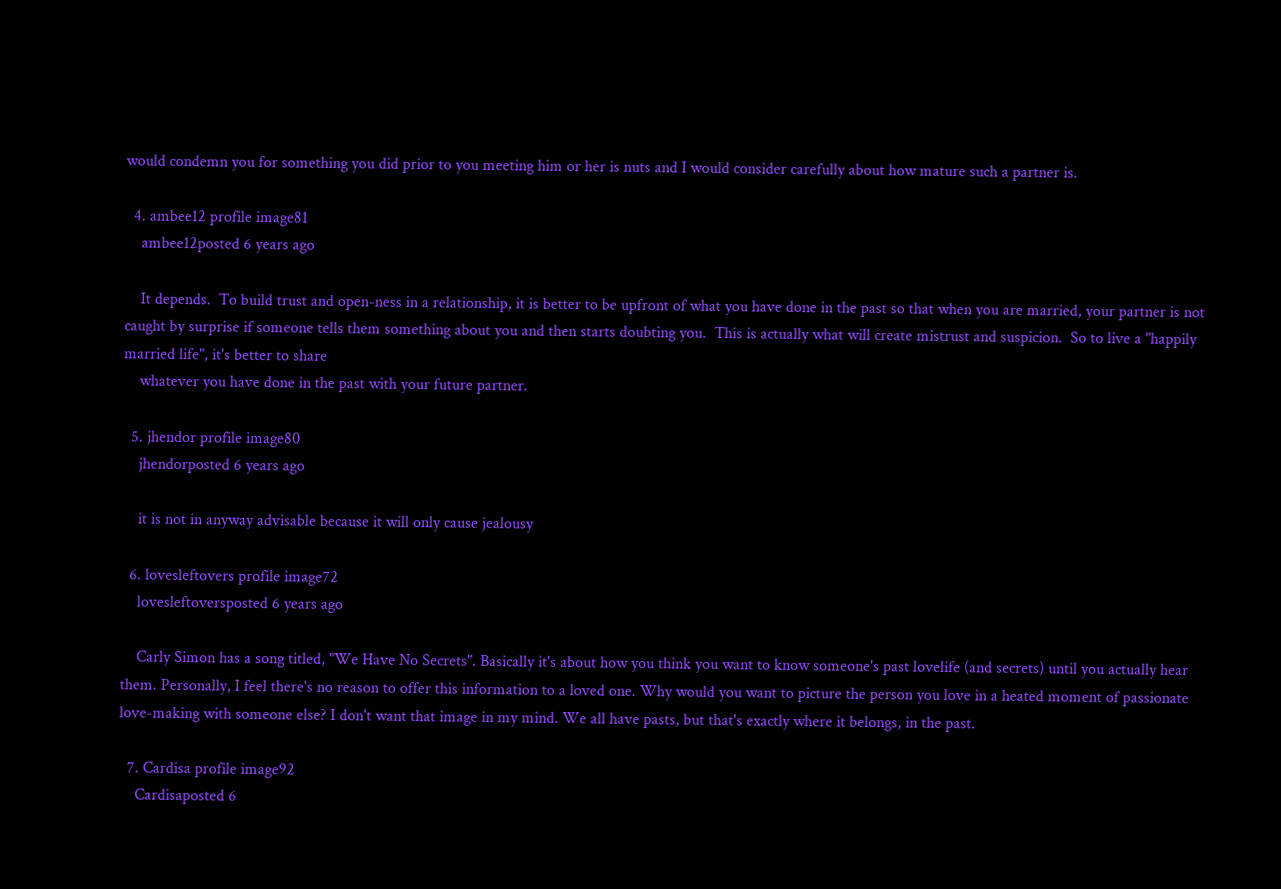would condemn you for something you did prior to you meeting him or her is nuts and I would consider carefully about how mature such a partner is.

  4. ambee12 profile image81
    ambee12posted 6 years ago

    It depends.  To build trust and open-ness in a relationship, it is better to be upfront of what you have done in the past so that when you are married, your partner is not caught by surprise if someone tells them something about you and then starts doubting you.  This is actually what will create mistrust and suspicion.  So to live a "happily married life", it's better to share
    whatever you have done in the past with your future partner.

  5. jhendor profile image80
    jhendorposted 6 years ago

    it is not in anyway advisable because it will only cause jealousy

  6. lovesleftovers profile image72
    lovesleftoversposted 6 years ago

    Carly Simon has a song titled, "We Have No Secrets". Basically it's about how you think you want to know someone's past lovelife (and secrets) until you actually hear them. Personally, I feel there's no reason to offer this information to a loved one. Why would you want to picture the person you love in a heated moment of passionate love-making with someone else? I don't want that image in my mind. We all have pasts, but that's exactly where it belongs, in the past.

  7. Cardisa profile image92
    Cardisaposted 6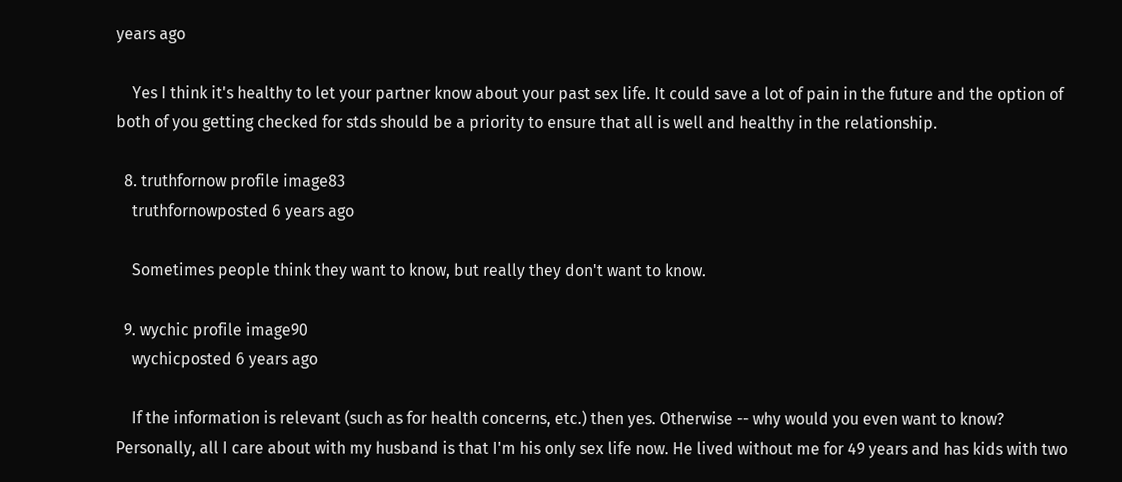years ago

    Yes I think it's healthy to let your partner know about your past sex life. It could save a lot of pain in the future and the option of both of you getting checked for stds should be a priority to ensure that all is well and healthy in the relationship.

  8. truthfornow profile image83
    truthfornowposted 6 years ago

    Sometimes people think they want to know, but really they don't want to know.

  9. wychic profile image90
    wychicposted 6 years ago

    If the information is relevant (such as for health concerns, etc.) then yes. Otherwise -- why would you even want to know? Personally, all I care about with my husband is that I'm his only sex life now. He lived without me for 49 years and has kids with two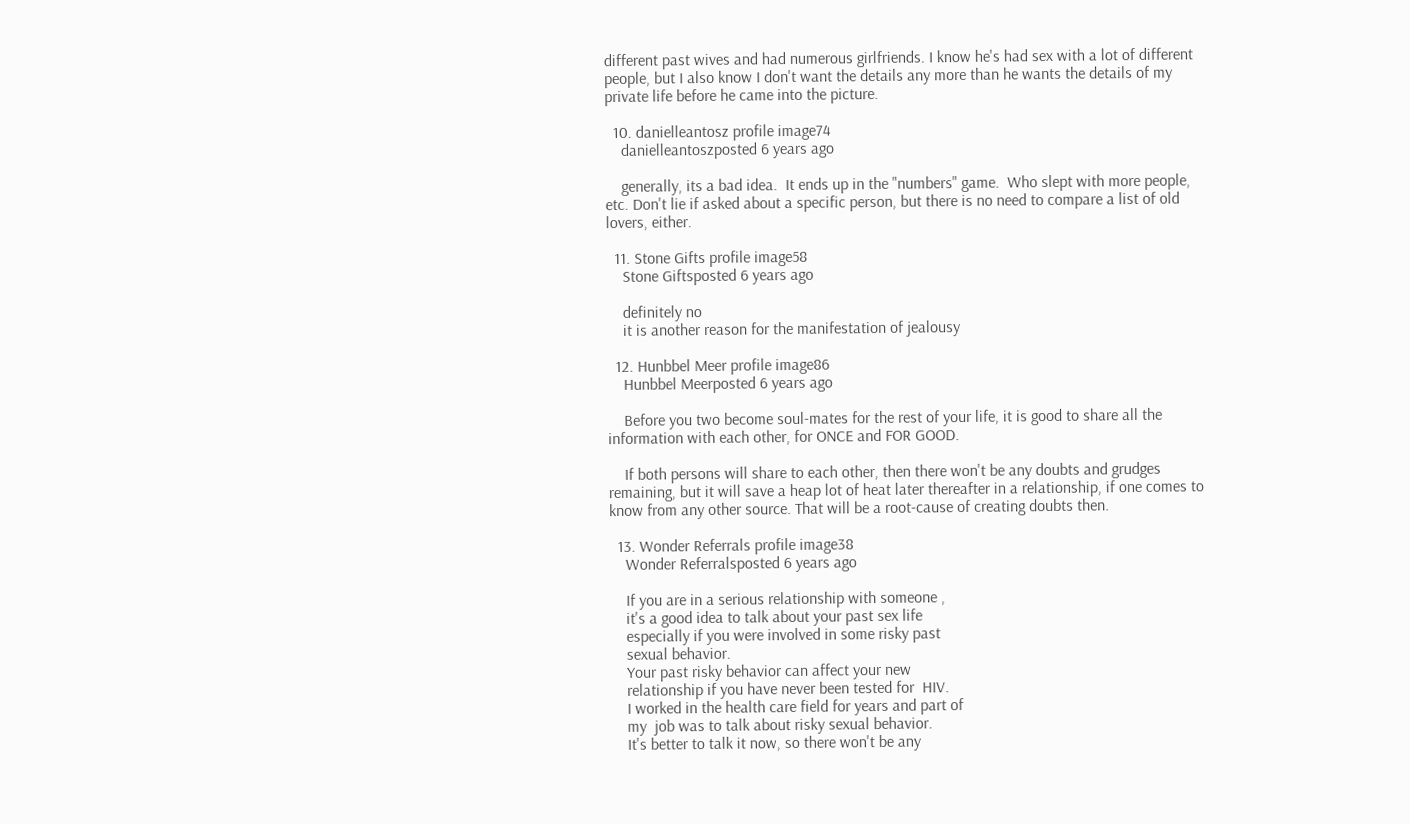different past wives and had numerous girlfriends. I know he's had sex with a lot of different people, but I also know I don't want the details any more than he wants the details of my private life before he came into the picture.

  10. danielleantosz profile image74
    danielleantoszposted 6 years ago

    generally, its a bad idea.  It ends up in the "numbers" game.  Who slept with more people, etc. Don't lie if asked about a specific person, but there is no need to compare a list of old lovers, either.

  11. Stone Gifts profile image58
    Stone Giftsposted 6 years ago

    definitely no
    it is another reason for the manifestation of jealousy

  12. Hunbbel Meer profile image86
    Hunbbel Meerposted 6 years ago

    Before you two become soul-mates for the rest of your life, it is good to share all the information with each other, for ONCE and FOR GOOD.

    If both persons will share to each other, then there won't be any doubts and grudges remaining, but it will save a heap lot of heat later thereafter in a relationship, if one comes to know from any other source. That will be a root-cause of creating doubts then.

  13. Wonder Referrals profile image38
    Wonder Referralsposted 6 years ago

    If you are in a serious relationship with someone ,
    it's a good idea to talk about your past sex life
    especially if you were involved in some risky past
    sexual behavior.
    Your past risky behavior can affect your new
    relationship if you have never been tested for  HIV.
    I worked in the health care field for years and part of
    my  job was to talk about risky sexual behavior.
    It's better to talk it now, so there won't be any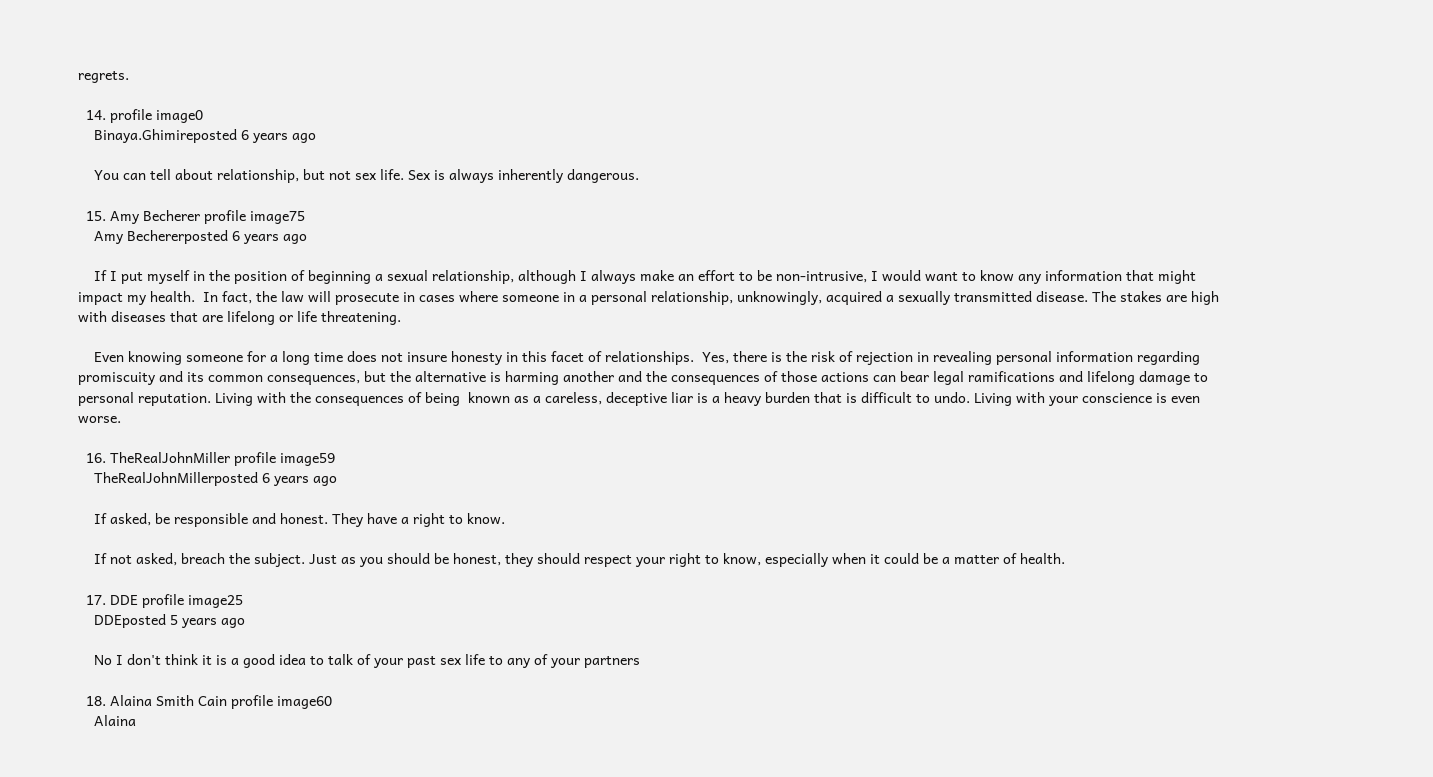regrets.

  14. profile image0
    Binaya.Ghimireposted 6 years ago

    You can tell about relationship, but not sex life. Sex is always inherently dangerous.

  15. Amy Becherer profile image75
    Amy Bechererposted 6 years ago

    If I put myself in the position of beginning a sexual relationship, although I always make an effort to be non-intrusive, I would want to know any information that might impact my health.  In fact, the law will prosecute in cases where someone in a personal relationship, unknowingly, acquired a sexually transmitted disease. The stakes are high with diseases that are lifelong or life threatening.

    Even knowing someone for a long time does not insure honesty in this facet of relationships.  Yes, there is the risk of rejection in revealing personal information regarding promiscuity and its common consequences, but the alternative is harming another and the consequences of those actions can bear legal ramifications and lifelong damage to personal reputation. Living with the consequences of being  known as a careless, deceptive liar is a heavy burden that is difficult to undo. Living with your conscience is even worse.

  16. TheRealJohnMiller profile image59
    TheRealJohnMillerposted 6 years ago

    If asked, be responsible and honest. They have a right to know.

    If not asked, breach the subject. Just as you should be honest, they should respect your right to know, especially when it could be a matter of health.

  17. DDE profile image25
    DDEposted 5 years ago

    No I don't think it is a good idea to talk of your past sex life to any of your partners

  18. Alaina Smith Cain profile image60
    Alaina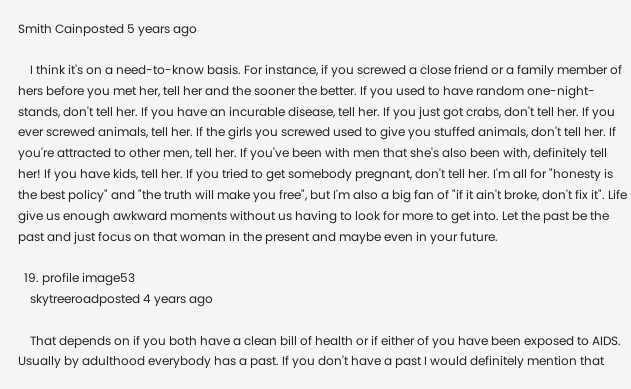Smith Cainposted 5 years ago

    I think it's on a need-to-know basis. For instance, if you screwed a close friend or a family member of hers before you met her, tell her and the sooner the better. If you used to have random one-night-stands, don't tell her. If you have an incurable disease, tell her. If you just got crabs, don't tell her. If you ever screwed animals, tell her. If the girls you screwed used to give you stuffed animals, don't tell her. If you're attracted to other men, tell her. If you've been with men that she's also been with, definitely tell her! If you have kids, tell her. If you tried to get somebody pregnant, don't tell her. I'm all for "honesty is the best policy" and "the truth will make you free", but I'm also a big fan of "if it ain't broke, don't fix it". Life give us enough awkward moments without us having to look for more to get into. Let the past be the past and just focus on that woman in the present and maybe even in your future.

  19. profile image53
    skytreeroadposted 4 years ago

    That depends on if you both have a clean bill of health or if either of you have been exposed to AIDS. Usually by adulthood everybody has a past. If you don't have a past I would definitely mention that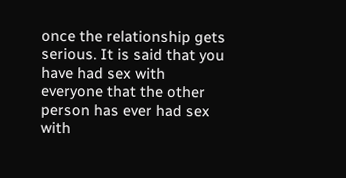once the relationship gets serious. It is said that you have had sex with everyone that the other person has ever had sex with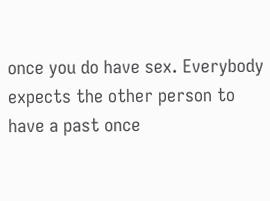once you do have sex. Everybody expects the other person to have a past once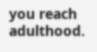you reach adulthood.